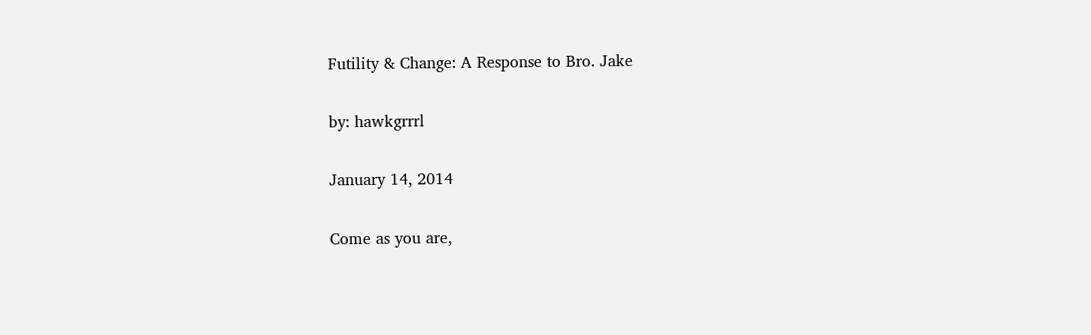Futility & Change: A Response to Bro. Jake

by: hawkgrrrl

January 14, 2014

Come as you are,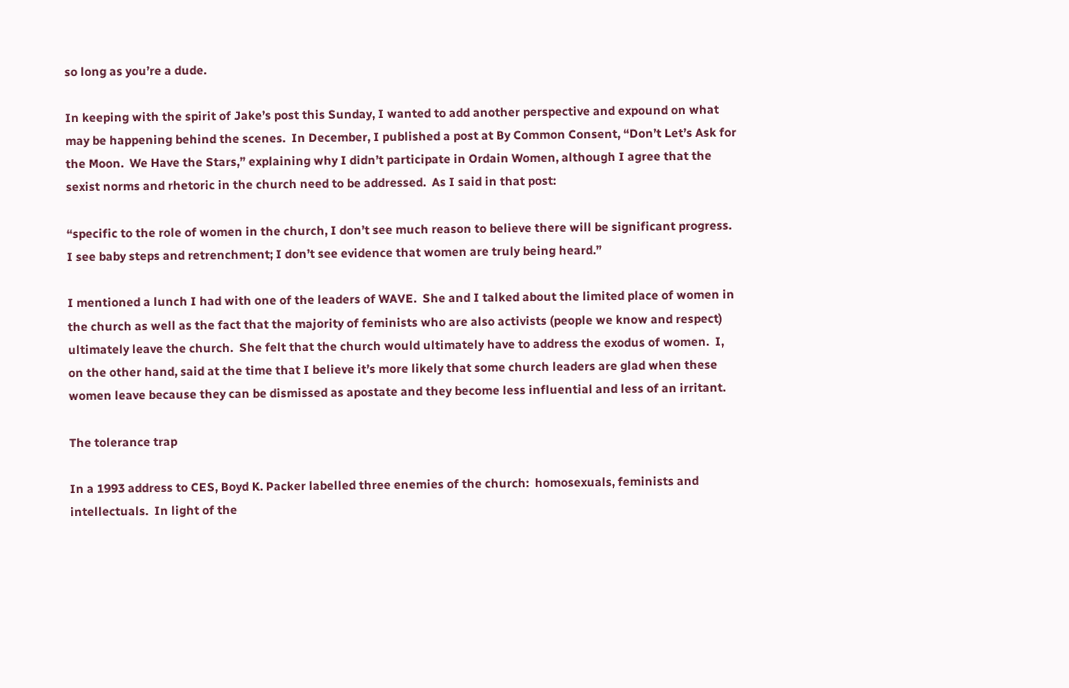so long as you’re a dude.

In keeping with the spirit of Jake’s post this Sunday, I wanted to add another perspective and expound on what may be happening behind the scenes.  In December, I published a post at By Common Consent, “Don’t Let’s Ask for the Moon.  We Have the Stars,” explaining why I didn’t participate in Ordain Women, although I agree that the sexist norms and rhetoric in the church need to be addressed.  As I said in that post:

“specific to the role of women in the church, I don’t see much reason to believe there will be significant progress.  I see baby steps and retrenchment; I don’t see evidence that women are truly being heard.”

I mentioned a lunch I had with one of the leaders of WAVE.  She and I talked about the limited place of women in the church as well as the fact that the majority of feminists who are also activists (people we know and respect) ultimately leave the church.  She felt that the church would ultimately have to address the exodus of women.  I, on the other hand, said at the time that I believe it’s more likely that some church leaders are glad when these women leave because they can be dismissed as apostate and they become less influential and less of an irritant.

The tolerance trap

In a 1993 address to CES, Boyd K. Packer labelled three enemies of the church:  homosexuals, feminists and intellectuals.  In light of the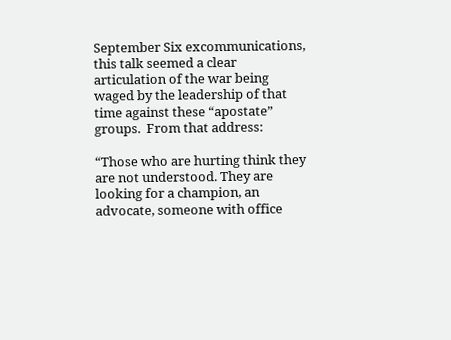September Six excommunications, this talk seemed a clear articulation of the war being waged by the leadership of that time against these “apostate” groups.  From that address:

“Those who are hurting think they are not understood. They are looking for a champion, an advocate, someone with office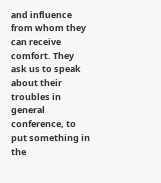and influence from whom they can receive comfort. They ask us to speak about their troubles in general conference, to put something in the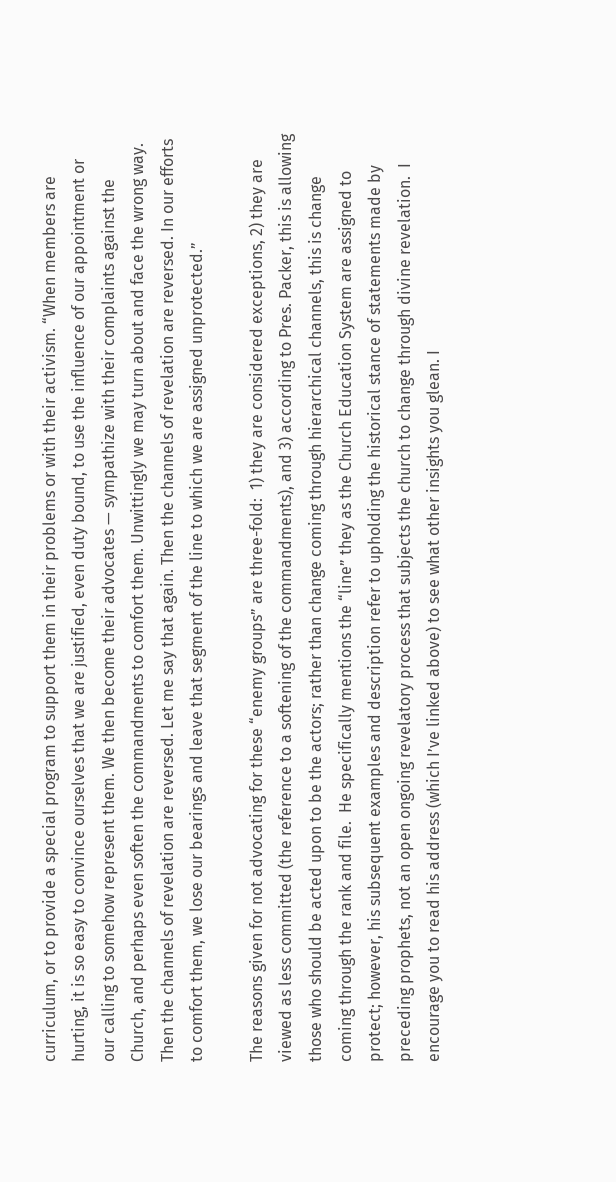curriculum, or to provide a special program to support them in their problems or with their activism. “When members are hurting, it is so easy to convince ourselves that we are justified, even duty bound, to use the influence of our appointment or our calling to somehow represent them. We then become their advocates — sympathize with their complaints against the Church, and perhaps even soften the commandments to comfort them. Unwittingly we may turn about and face the wrong way. Then the channels of revelation are reversed. Let me say that again. Then the channels of revelation are reversed. In our efforts to comfort them, we lose our bearings and leave that segment of the line to which we are assigned unprotected.”

The reasons given for not advocating for these “enemy groups” are three-fold:  1) they are considered exceptions, 2) they are viewed as less committed (the reference to a softening of the commandments), and 3) according to Pres. Packer, this is allowing those who should be acted upon to be the actors; rather than change coming through hierarchical channels, this is change coming through the rank and file.  He specifically mentions the “line” they as the Church Education System are assigned to protect; however, his subsequent examples and description refer to upholding the historical stance of statements made by preceding prophets, not an open ongoing revelatory process that subjects the church to change through divine revelation.  I encourage you to read his address (which I’ve linked above) to see what other insights you glean. I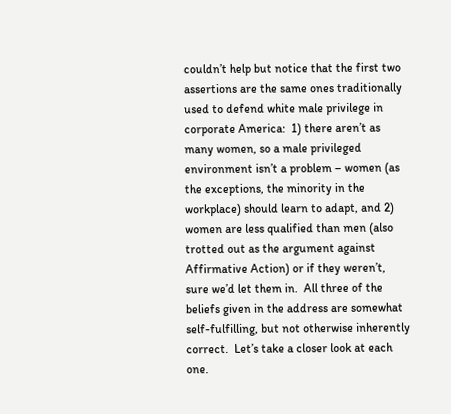couldn’t help but notice that the first two assertions are the same ones traditionally used to defend white male privilege in corporate America:  1) there aren’t as many women, so a male privileged environment isn’t a problem – women (as the exceptions, the minority in the workplace) should learn to adapt, and 2) women are less qualified than men (also trotted out as the argument against Affirmative Action) or if they weren’t, sure we’d let them in.  All three of the beliefs given in the address are somewhat self-fulfilling, but not otherwise inherently correct.  Let’s take a closer look at each one.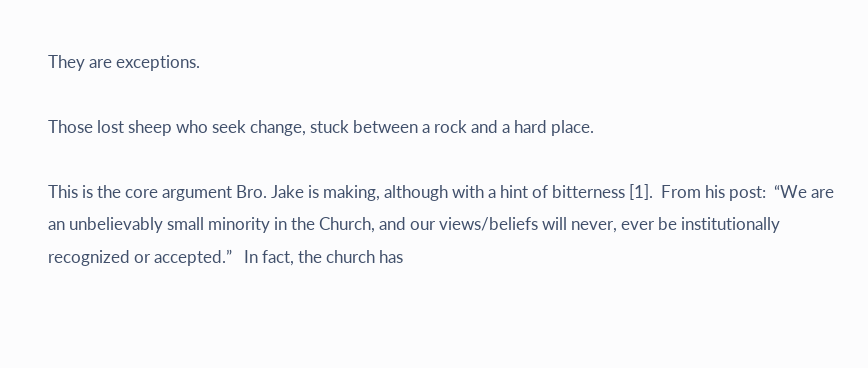They are exceptions.

Those lost sheep who seek change, stuck between a rock and a hard place.

This is the core argument Bro. Jake is making, although with a hint of bitterness [1].  From his post:  “We are an unbelievably small minority in the Church, and our views/beliefs will never, ever be institutionally recognized or accepted.”   In fact, the church has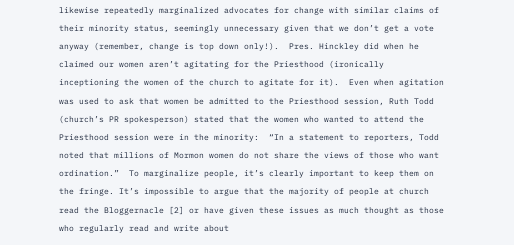likewise repeatedly marginalized advocates for change with similar claims of their minority status, seemingly unnecessary given that we don’t get a vote anyway (remember, change is top down only!).  Pres. Hinckley did when he claimed our women aren’t agitating for the Priesthood (ironically inceptioning the women of the church to agitate for it).  Even when agitation was used to ask that women be admitted to the Priesthood session, Ruth Todd (church’s PR spokesperson) stated that the women who wanted to attend the Priesthood session were in the minority:  “In a statement to reporters, Todd noted that millions of Mormon women do not share the views of those who want ordination.”  To marginalize people, it’s clearly important to keep them on the fringe. It’s impossible to argue that the majority of people at church read the Bloggernacle [2] or have given these issues as much thought as those who regularly read and write about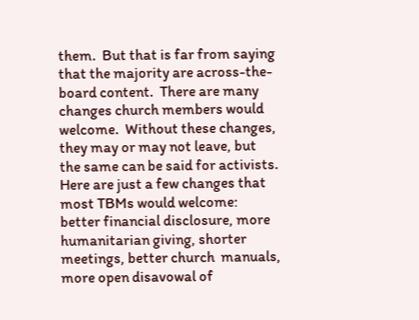them.  But that is far from saying that the majority are across-the-board content.  There are many changes church members would welcome.  Without these changes, they may or may not leave, but the same can be said for activists.  Here are just a few changes that most TBMs would welcome:  better financial disclosure, more humanitarian giving, shorter meetings, better church  manuals, more open disavowal of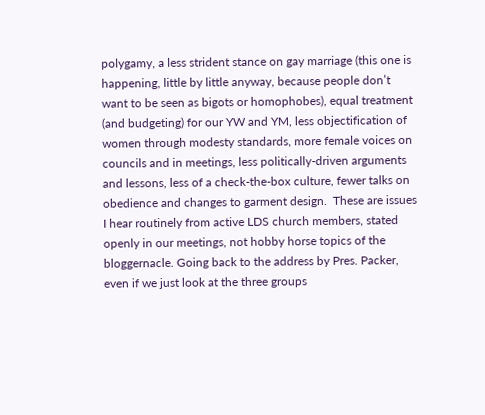polygamy, a less strident stance on gay marriage (this one is happening, little by little anyway, because people don’t want to be seen as bigots or homophobes), equal treatment (and budgeting) for our YW and YM, less objectification of women through modesty standards, more female voices on councils and in meetings, less politically-driven arguments and lessons, less of a check-the-box culture, fewer talks on obedience and changes to garment design.  These are issues I hear routinely from active LDS church members, stated openly in our meetings, not hobby horse topics of the bloggernacle. Going back to the address by Pres. Packer, even if we just look at the three groups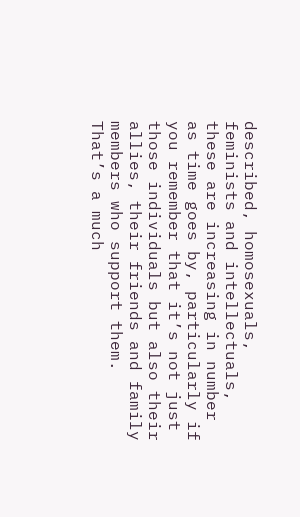described, homosexuals, feminists and intellectuals, these are increasing in number as time goes by, particularly if you remember that it’s not just those individuals but also their allies, their friends and family members who support them.  That’s a much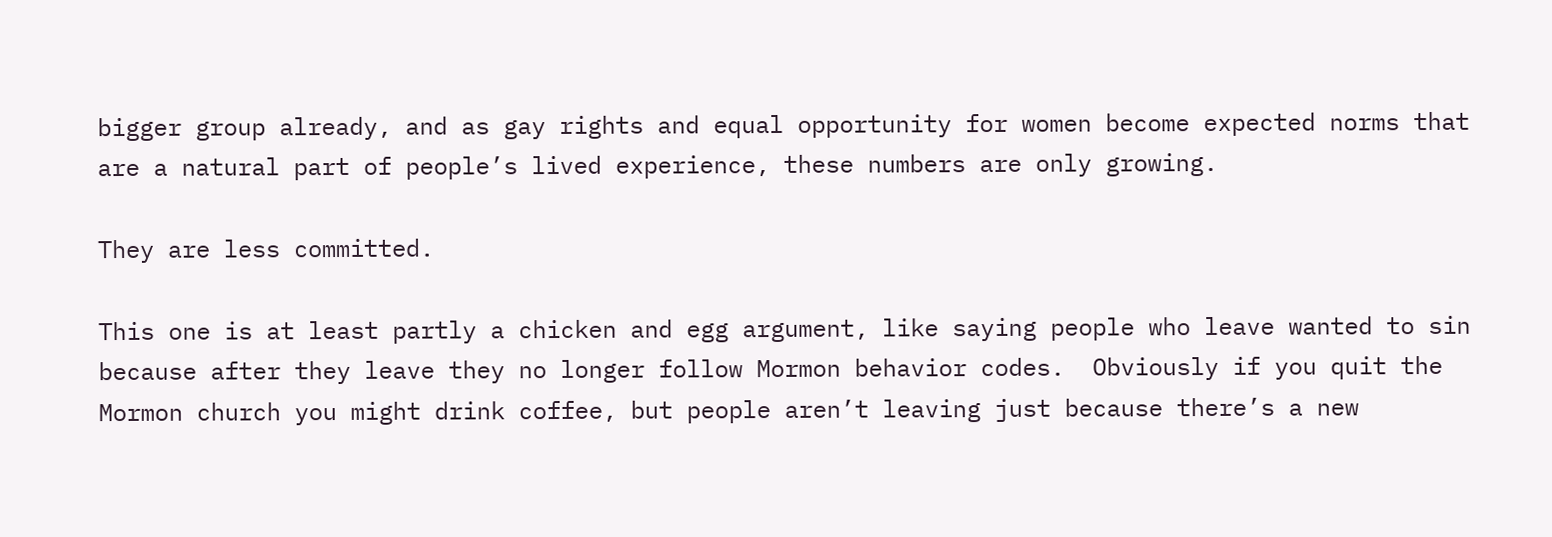bigger group already, and as gay rights and equal opportunity for women become expected norms that are a natural part of people’s lived experience, these numbers are only growing.

They are less committed.

This one is at least partly a chicken and egg argument, like saying people who leave wanted to sin because after they leave they no longer follow Mormon behavior codes.  Obviously if you quit the Mormon church you might drink coffee, but people aren’t leaving just because there’s a new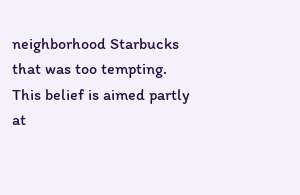neighborhood Starbucks that was too tempting. This belief is aimed partly at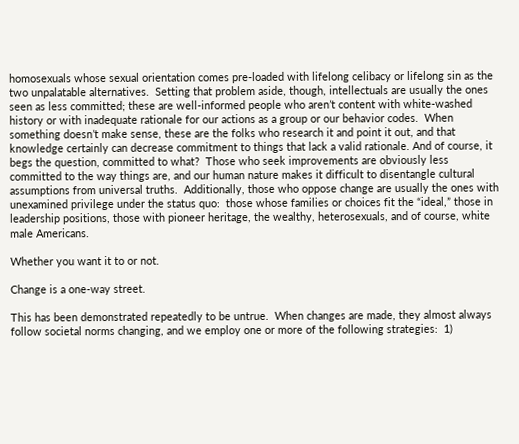homosexuals whose sexual orientation comes pre-loaded with lifelong celibacy or lifelong sin as the two unpalatable alternatives.  Setting that problem aside, though, intellectuals are usually the ones seen as less committed; these are well-informed people who aren’t content with white-washed history or with inadequate rationale for our actions as a group or our behavior codes.  When something doesn’t make sense, these are the folks who research it and point it out, and that knowledge certainly can decrease commitment to things that lack a valid rationale. And of course, it begs the question, committed to what?  Those who seek improvements are obviously less committed to the way things are, and our human nature makes it difficult to disentangle cultural assumptions from universal truths.  Additionally, those who oppose change are usually the ones with unexamined privilege under the status quo:  those whose families or choices fit the “ideal,” those in leadership positions, those with pioneer heritage, the wealthy, heterosexuals, and of course, white male Americans.

Whether you want it to or not.

Change is a one-way street.

This has been demonstrated repeatedly to be untrue.  When changes are made, they almost always follow societal norms changing, and we employ one or more of the following strategies:  1)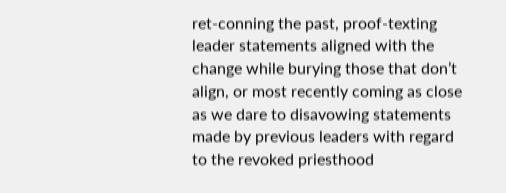ret-conning the past, proof-texting leader statements aligned with the change while burying those that don’t align, or most recently coming as close as we dare to disavowing statements made by previous leaders with regard to the revoked priesthood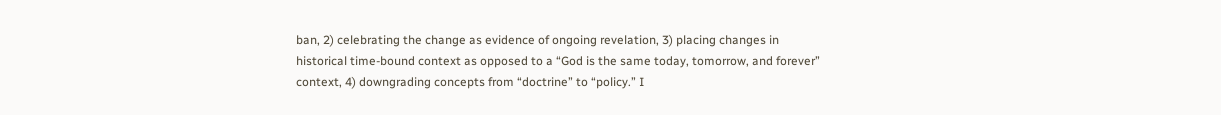ban, 2) celebrating the change as evidence of ongoing revelation, 3) placing changes in historical time-bound context as opposed to a “God is the same today, tomorrow, and forever” context, 4) downgrading concepts from “doctrine” to “policy.” I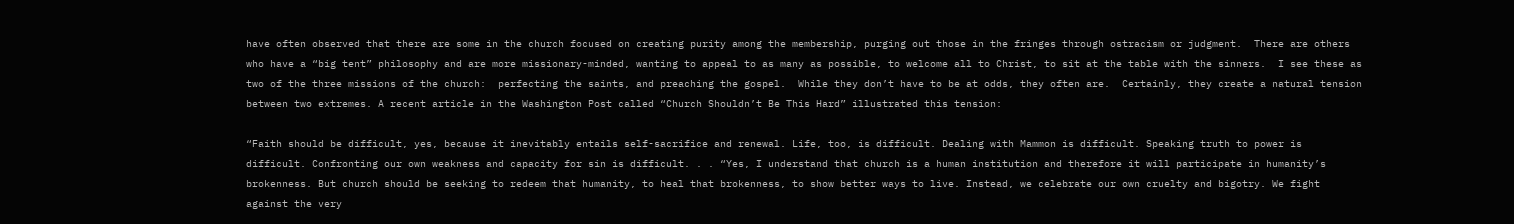have often observed that there are some in the church focused on creating purity among the membership, purging out those in the fringes through ostracism or judgment.  There are others who have a “big tent” philosophy and are more missionary-minded, wanting to appeal to as many as possible, to welcome all to Christ, to sit at the table with the sinners.  I see these as two of the three missions of the church:  perfecting the saints, and preaching the gospel.  While they don’t have to be at odds, they often are.  Certainly, they create a natural tension between two extremes. A recent article in the Washington Post called “Church Shouldn’t Be This Hard” illustrated this tension:

“Faith should be difficult, yes, because it inevitably entails self-sacrifice and renewal. Life, too, is difficult. Dealing with Mammon is difficult. Speaking truth to power is difficult. Confronting our own weakness and capacity for sin is difficult. . . “Yes, I understand that church is a human institution and therefore it will participate in humanity’s brokenness. But church should be seeking to redeem that humanity, to heal that brokenness, to show better ways to live. Instead, we celebrate our own cruelty and bigotry. We fight against the very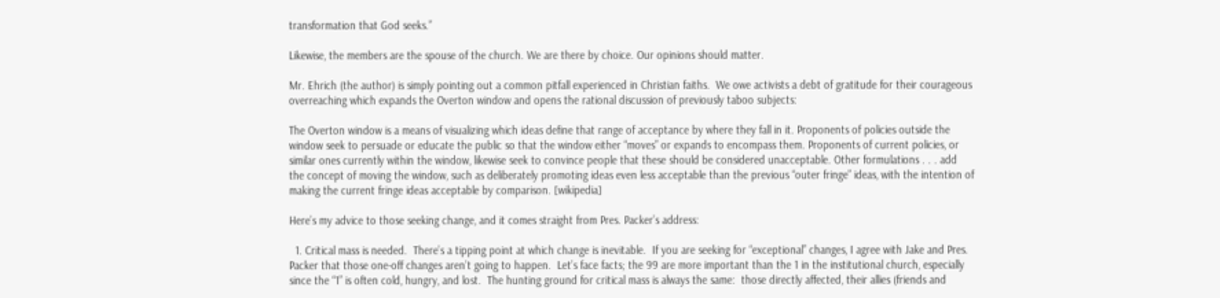transformation that God seeks.”

Likewise, the members are the spouse of the church. We are there by choice. Our opinions should matter.

Mr. Ehrich (the author) is simply pointing out a common pitfall experienced in Christian faiths.  We owe activists a debt of gratitude for their courageous overreaching which expands the Overton window and opens the rational discussion of previously taboo subjects:

The Overton window is a means of visualizing which ideas define that range of acceptance by where they fall in it. Proponents of policies outside the window seek to persuade or educate the public so that the window either “moves” or expands to encompass them. Proponents of current policies, or similar ones currently within the window, likewise seek to convince people that these should be considered unacceptable. Other formulations . . . add the concept of moving the window, such as deliberately promoting ideas even less acceptable than the previous “outer fringe” ideas, with the intention of making the current fringe ideas acceptable by comparison. [wikipedia]

Here’s my advice to those seeking change, and it comes straight from Pres. Packer’s address:

  1. Critical mass is needed.  There’s a tipping point at which change is inevitable.  If you are seeking for “exceptional” changes, I agree with Jake and Pres. Packer that those one-off changes aren’t going to happen.  Let’s face facts; the 99 are more important than the 1 in the institutional church, especially since the “1” is often cold, hungry, and lost.  The hunting ground for critical mass is always the same:  those directly affected, their allies (friends and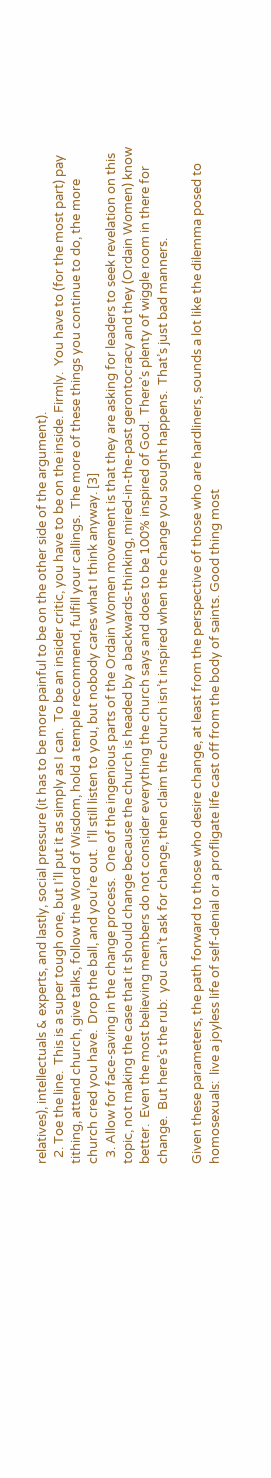relatives), intellectuals & experts, and lastly, social pressure (it has to be more painful to be on the other side of the argument).
  2. Toe the line.  This is a super tough one, but I’ll put it as simply as I can.  To be an insider critic, you have to be on the inside. Firmly.  You have to (for the most part) pay tithing, attend church, give talks, follow the Word of Wisdom, hold a temple recommend, fulfill your callings.  The more of these things you continue to do, the more church cred you have.  Drop the ball, and you’re out.  I’ll still listen to you, but nobody cares what I think anyway. [3]
  3. Allow for face-saving in the change process.  One of the ingenious parts of the Ordain Women movement is that they are asking for leaders to seek revelation on this topic, not making the case that it should change because the church is headed by a backwards-thinking, mired-in-the-past gerontocracy and they (Ordain Women) know better.  Even the most believing members do not consider everything the church says and does to be 100% inspired of God.  There’s plenty of wiggle room in there for change.  But here’s the rub:  you can’t ask for change, then claim the church isn’t inspired when the change you sought happens.  That’s just bad manners.

Given these parameters, the path forward to those who desire change, at least from the perspective of those who are hardliners, sounds a lot like the dilemma posed to homosexuals:  live a joyless life of self-denial or a profligate life cast off from the body of saints. Good thing most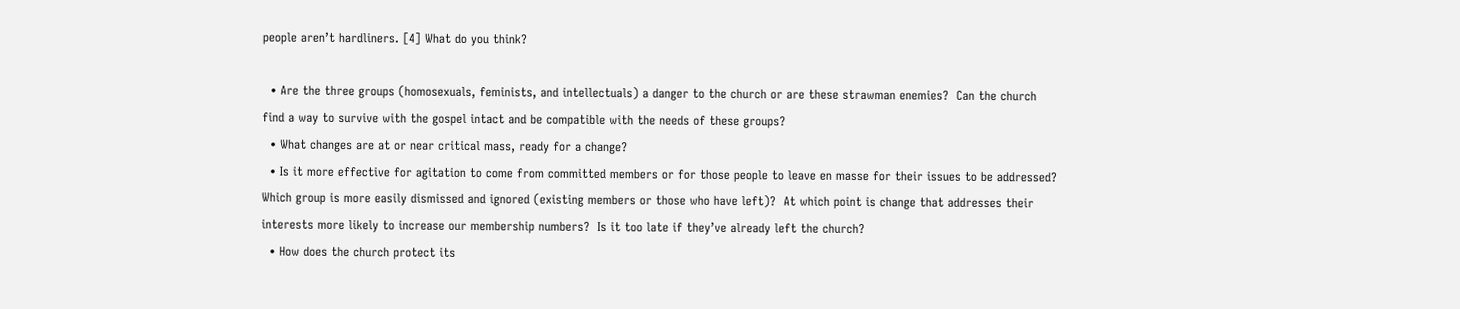people aren’t hardliners. [4] What do you think?

  • Are the three groups (homosexuals, feminists, and intellectuals) a danger to the church or are these strawman enemies?  Can the church find a way to survive with the gospel intact and be compatible with the needs of these groups?
  • What changes are at or near critical mass, ready for a change?
  • Is it more effective for agitation to come from committed members or for those people to leave en masse for their issues to be addressed?  Which group is more easily dismissed and ignored (existing members or those who have left)?  At which point is change that addresses their interests more likely to increase our membership numbers?  Is it too late if they’ve already left the church?
  • How does the church protect its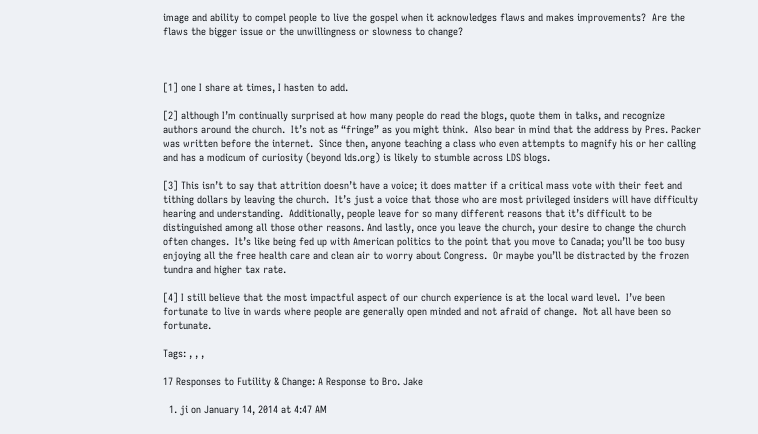image and ability to compel people to live the gospel when it acknowledges flaws and makes improvements?  Are the flaws the bigger issue or the unwillingness or slowness to change?



[1] one I share at times, I hasten to add.

[2] although I’m continually surprised at how many people do read the blogs, quote them in talks, and recognize authors around the church.  It’s not as “fringe” as you might think.  Also bear in mind that the address by Pres. Packer was written before the internet.  Since then, anyone teaching a class who even attempts to magnify his or her calling and has a modicum of curiosity (beyond lds.org) is likely to stumble across LDS blogs.

[3] This isn’t to say that attrition doesn’t have a voice; it does matter if a critical mass vote with their feet and tithing dollars by leaving the church.  It’s just a voice that those who are most privileged insiders will have difficulty hearing and understanding.  Additionally, people leave for so many different reasons that it’s difficult to be distinguished among all those other reasons. And lastly, once you leave the church, your desire to change the church often changes.  It’s like being fed up with American politics to the point that you move to Canada; you’ll be too busy enjoying all the free health care and clean air to worry about Congress.  Or maybe you’ll be distracted by the frozen tundra and higher tax rate.

[4] I still believe that the most impactful aspect of our church experience is at the local ward level.  I’ve been fortunate to live in wards where people are generally open minded and not afraid of change.  Not all have been so fortunate.

Tags: , , ,

17 Responses to Futility & Change: A Response to Bro. Jake

  1. ji on January 14, 2014 at 4:47 AM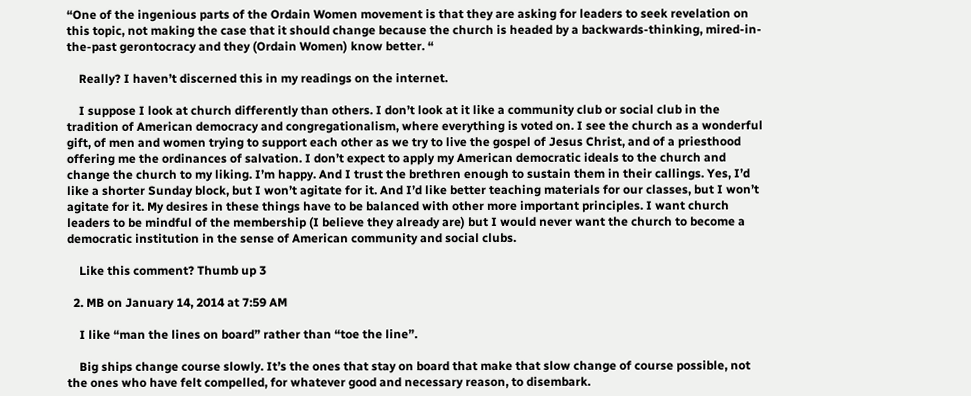“One of the ingenious parts of the Ordain Women movement is that they are asking for leaders to seek revelation on this topic, not making the case that it should change because the church is headed by a backwards-thinking, mired-in-the-past gerontocracy and they (Ordain Women) know better. “

    Really? I haven’t discerned this in my readings on the internet.

    I suppose I look at church differently than others. I don’t look at it like a community club or social club in the tradition of American democracy and congregationalism, where everything is voted on. I see the church as a wonderful gift, of men and women trying to support each other as we try to live the gospel of Jesus Christ, and of a priesthood offering me the ordinances of salvation. I don’t expect to apply my American democratic ideals to the church and change the church to my liking. I’m happy. And I trust the brethren enough to sustain them in their callings. Yes, I’d like a shorter Sunday block, but I won’t agitate for it. And I’d like better teaching materials for our classes, but I won’t agitate for it. My desires in these things have to be balanced with other more important principles. I want church leaders to be mindful of the membership (I believe they already are) but I would never want the church to become a democratic institution in the sense of American community and social clubs.

    Like this comment? Thumb up 3

  2. MB on January 14, 2014 at 7:59 AM

    I like “man the lines on board” rather than “toe the line”.

    Big ships change course slowly. It’s the ones that stay on board that make that slow change of course possible, not the ones who have felt compelled, for whatever good and necessary reason, to disembark.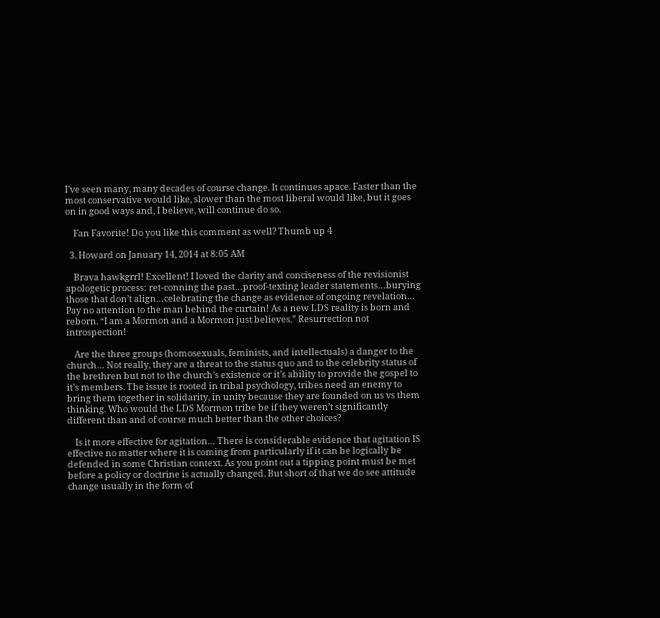I’ve seen many, many decades of course change. It continues apace. Faster than the most conservative would like, slower than the most liberal would like, but it goes on in good ways and, I believe, will continue do so.

    Fan Favorite! Do you like this comment as well? Thumb up 4

  3. Howard on January 14, 2014 at 8:05 AM

    Brava hawkgrrl! Excellent! I loved the clarity and conciseness of the revisionist apologetic process: ret-conning the past…proof-texting leader statements…burying those that don’t align…celebrating the change as evidence of ongoing revelation… Pay no attention to the man behind the curtain! As a new LDS reality is born and reborn. “I am a Mormon and a Mormon just believes.” Resurrection not introspection!

    Are the three groups (homosexuals, feminists, and intellectuals) a danger to the church… Not really, they are a threat to the status quo and to the celebrity status of the brethren but not to the church’s existence or it’s ability to provide the gospel to it’s members. The issue is rooted in tribal psychology, tribes need an enemy to bring them together in solidarity, in unity because they are founded on us vs them thinking. Who would the LDS Mormon tribe be if they weren’t significantly different than and of course much better than the other choices?

    Is it more effective for agitation… There is considerable evidence that agitation IS effective no matter where it is coming from particularly if it can be logically be defended in some Christian context. As you point out a tipping point must be met before a policy or doctrine is actually changed. But short of that we do see attitude change usually in the form of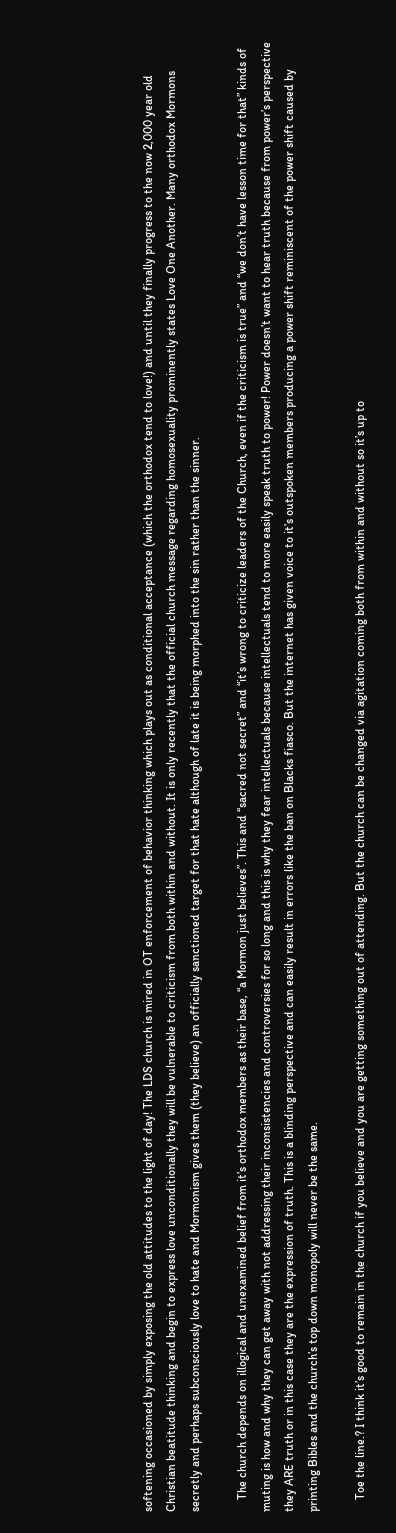softening occasioned by simply exposing the old attitudes to the light of day! The LDS church is mired in OT enforcement of behavior thinking which plays out as conditional acceptance (which the orthodox tend to love!) and until they finally progress to the now 2,000 year old Christian beatitude thinking and begin to express love unconditionally they will be vulnerable to criticism from both within and without. It is only recently that the official church message regarding homosexuality prominently states Love One Another. Many orthodox Mormons secretly and perhaps subconsciously love to hate and Mormonism gives them (they believe) an officially sanctioned target for that hate although of late it is being morphed into the sin rather than the sinner.

    The church depends on illogical and unexamined belief from it’s orthodox members as their base, “a Mormon just believes”. This and “sacred not secret” and “it’s wrong to criticize leaders of the Church, even if the criticism is true” and “we don’t have lesson time for that” kinds of muting is how and why they can get away with not addressing their inconsistencies and controversies for so long and this is why they fear intellectuals because intellectuals tend to more easily speak truth to power! Power doesn’t want to hear truth because from power’s perspective they ARE truth or in this case they are the expression of truth. This is a blinding perspective and can easily result in errors like the ban on Blacks fiasco. But the internet has given voice to it’s outspoken members producing a power shift reminiscent of the power shift caused by printing Bibles and the church’s top down monopoly will never be the same.

    Toe the line.? I think it’s good to remain in the church if you believe and you are getting something out of attending. But the church can be changed via agitation coming both from within and without so it’s up to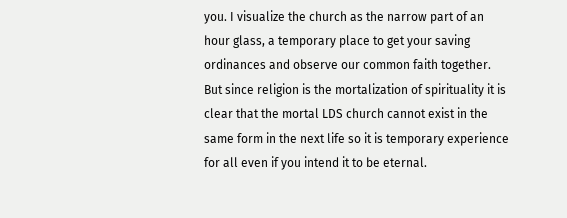you. I visualize the church as the narrow part of an hour glass, a temporary place to get your saving ordinances and observe our common faith together. But since religion is the mortalization of spirituality it is clear that the mortal LDS church cannot exist in the same form in the next life so it is temporary experience for all even if you intend it to be eternal.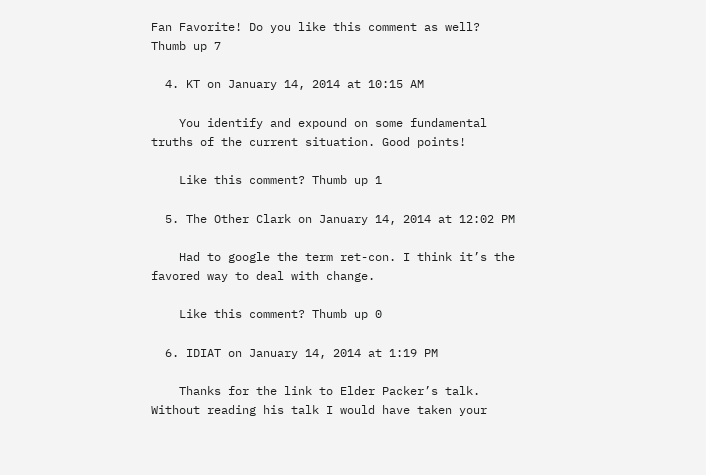Fan Favorite! Do you like this comment as well? Thumb up 7

  4. KT on January 14, 2014 at 10:15 AM

    You identify and expound on some fundamental truths of the current situation. Good points!

    Like this comment? Thumb up 1

  5. The Other Clark on January 14, 2014 at 12:02 PM

    Had to google the term ret-con. I think it’s the favored way to deal with change.

    Like this comment? Thumb up 0

  6. IDIAT on January 14, 2014 at 1:19 PM

    Thanks for the link to Elder Packer’s talk. Without reading his talk I would have taken your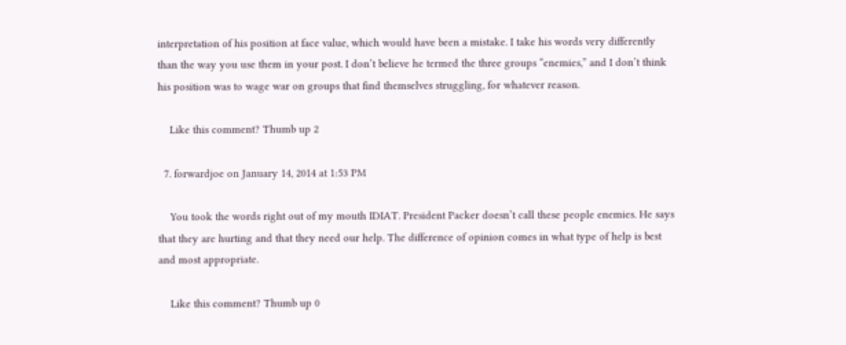interpretation of his position at face value, which would have been a mistake. I take his words very differently than the way you use them in your post. I don’t believe he termed the three groups “enemies,” and I don’t think his position was to wage war on groups that find themselves struggling, for whatever reason.

    Like this comment? Thumb up 2

  7. forwardjoe on January 14, 2014 at 1:53 PM

    You took the words right out of my mouth IDIAT. President Packer doesn’t call these people enemies. He says that they are hurting and that they need our help. The difference of opinion comes in what type of help is best and most appropriate.

    Like this comment? Thumb up 0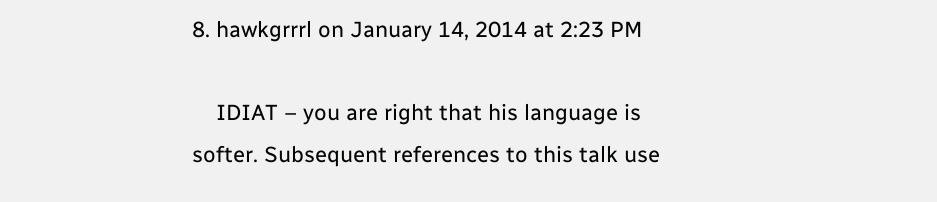8. hawkgrrrl on January 14, 2014 at 2:23 PM

    IDIAT – you are right that his language is softer. Subsequent references to this talk use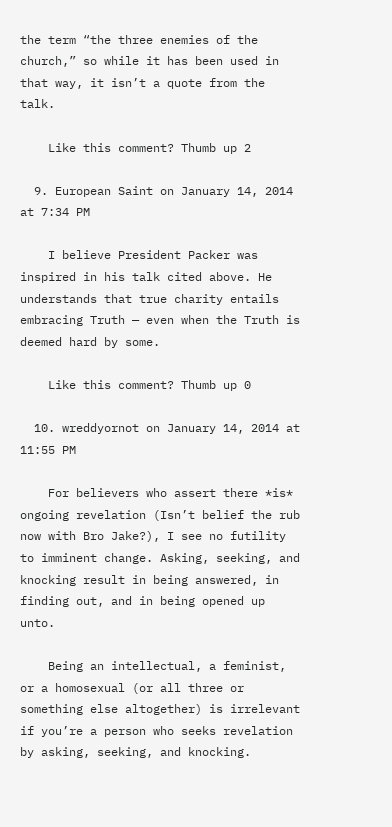the term “the three enemies of the church,” so while it has been used in that way, it isn’t a quote from the talk.

    Like this comment? Thumb up 2

  9. European Saint on January 14, 2014 at 7:34 PM

    I believe President Packer was inspired in his talk cited above. He understands that true charity entails embracing Truth — even when the Truth is deemed hard by some.

    Like this comment? Thumb up 0

  10. wreddyornot on January 14, 2014 at 11:55 PM

    For believers who assert there *is* ongoing revelation (Isn’t belief the rub now with Bro Jake?), I see no futility to imminent change. Asking, seeking, and knocking result in being answered, in finding out, and in being opened up unto.

    Being an intellectual, a feminist, or a homosexual (or all three or something else altogether) is irrelevant if you’re a person who seeks revelation by asking, seeking, and knocking.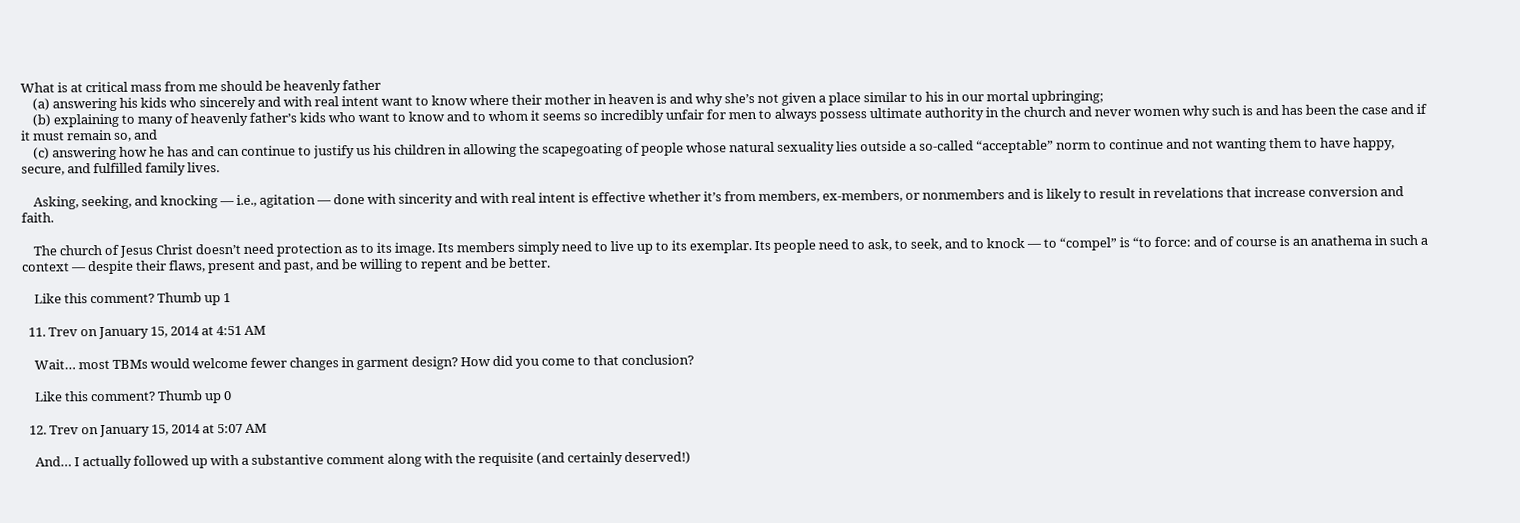What is at critical mass from me should be heavenly father
    (a) answering his kids who sincerely and with real intent want to know where their mother in heaven is and why she’s not given a place similar to his in our mortal upbringing;
    (b) explaining to many of heavenly father’s kids who want to know and to whom it seems so incredibly unfair for men to always possess ultimate authority in the church and never women why such is and has been the case and if it must remain so, and
    (c) answering how he has and can continue to justify us his children in allowing the scapegoating of people whose natural sexuality lies outside a so-called “acceptable” norm to continue and not wanting them to have happy, secure, and fulfilled family lives.

    Asking, seeking, and knocking — i.e., agitation — done with sincerity and with real intent is effective whether it’s from members, ex-members, or nonmembers and is likely to result in revelations that increase conversion and faith.

    The church of Jesus Christ doesn’t need protection as to its image. Its members simply need to live up to its exemplar. Its people need to ask, to seek, and to knock — to “compel” is “to force: and of course is an anathema in such a context — despite their flaws, present and past, and be willing to repent and be better.

    Like this comment? Thumb up 1

  11. Trev on January 15, 2014 at 4:51 AM

    Wait… most TBMs would welcome fewer changes in garment design? How did you come to that conclusion?

    Like this comment? Thumb up 0

  12. Trev on January 15, 2014 at 5:07 AM

    And… I actually followed up with a substantive comment along with the requisite (and certainly deserved!)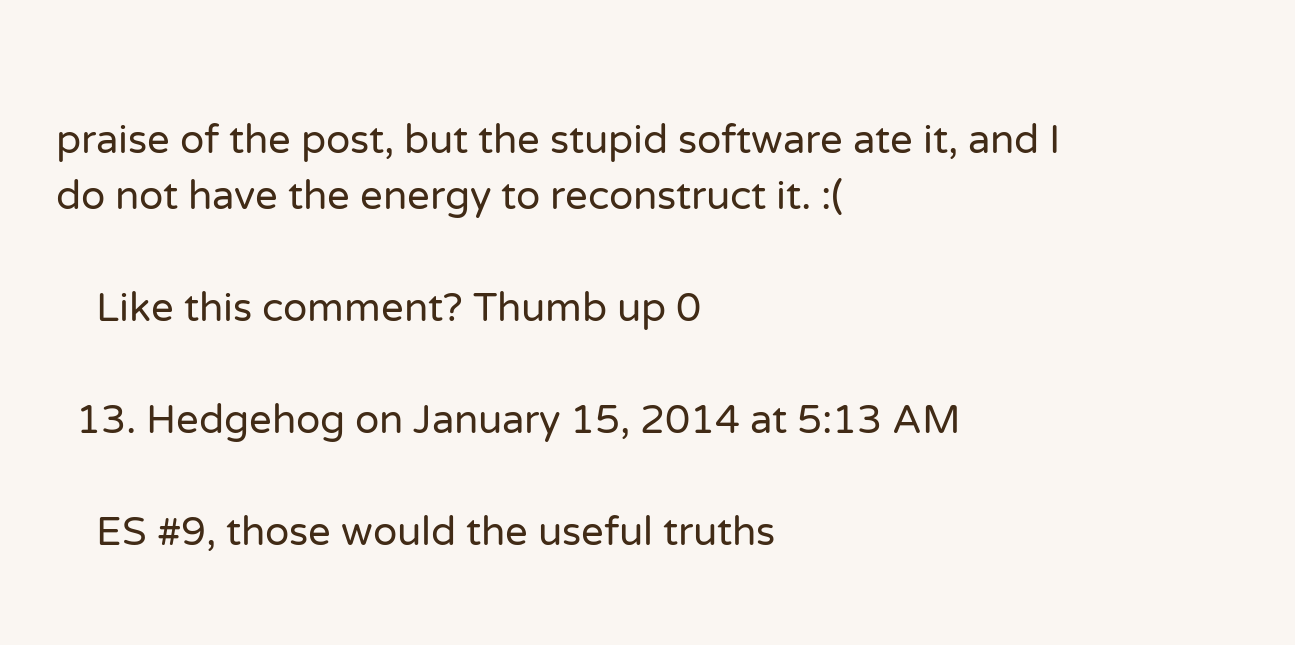praise of the post, but the stupid software ate it, and I do not have the energy to reconstruct it. :(

    Like this comment? Thumb up 0

  13. Hedgehog on January 15, 2014 at 5:13 AM

    ES #9, those would the useful truths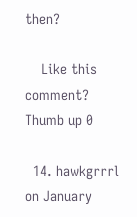then?

    Like this comment? Thumb up 0

  14. hawkgrrrl on January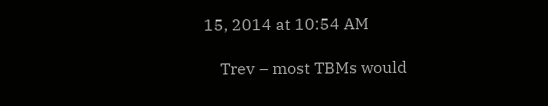15, 2014 at 10:54 AM

    Trev – most TBMs would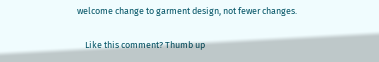welcome change to garment design, not fewer changes.

    Like this comment? Thumb up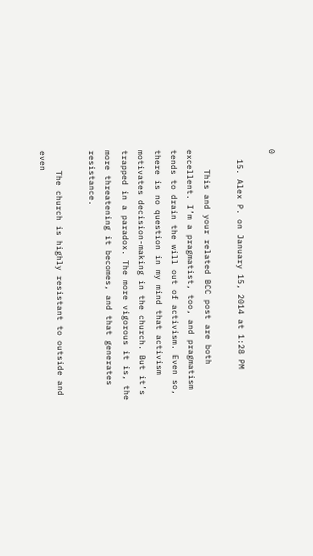0

  15. Alex P. on January 15, 2014 at 1:28 PM

    This and your related BCC post are both excellent. I’m a pragmatist, too, and pragmatism tends to drain the will out of activism. Even so, there is no question in my mind that activism motivates decision-making in the church. But it’s trapped in a paradox. The more vigorous it is, the more threatening it becomes, and that generates resistance.

    The church is highly resistant to outside and even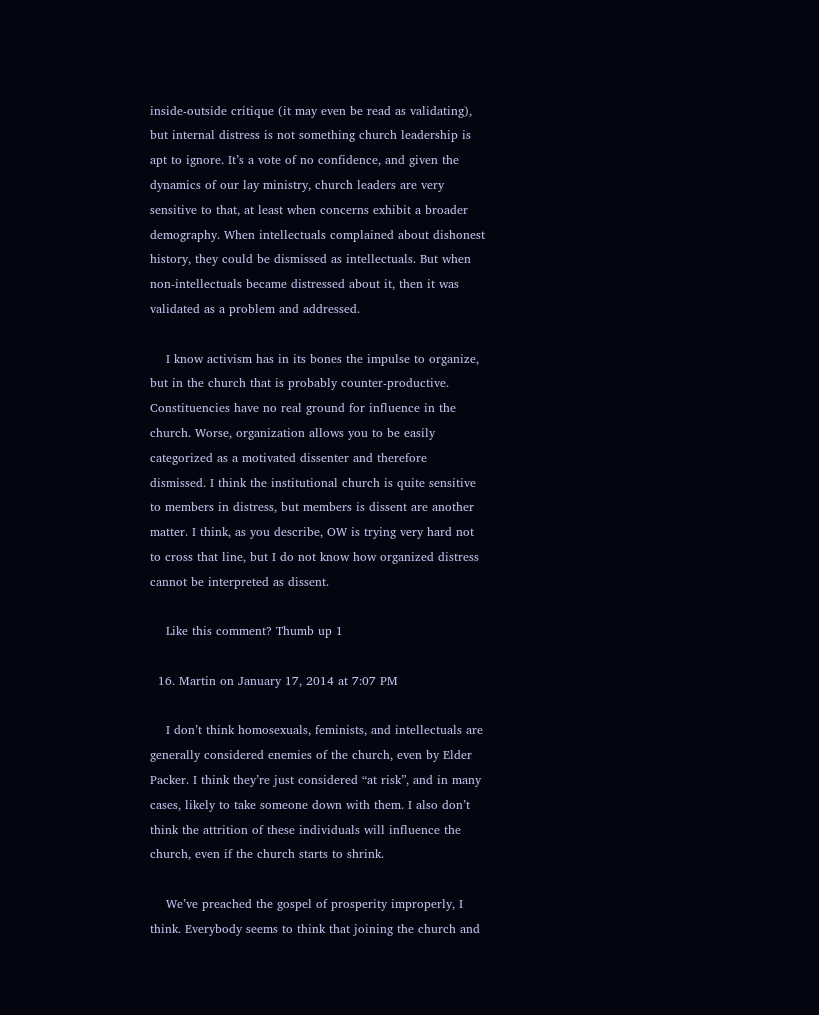inside-outside critique (it may even be read as validating), but internal distress is not something church leadership is apt to ignore. It’s a vote of no confidence, and given the dynamics of our lay ministry, church leaders are very sensitive to that, at least when concerns exhibit a broader demography. When intellectuals complained about dishonest history, they could be dismissed as intellectuals. But when non-intellectuals became distressed about it, then it was validated as a problem and addressed.

    I know activism has in its bones the impulse to organize, but in the church that is probably counter-productive. Constituencies have no real ground for influence in the church. Worse, organization allows you to be easily categorized as a motivated dissenter and therefore dismissed. I think the institutional church is quite sensitive to members in distress, but members is dissent are another matter. I think, as you describe, OW is trying very hard not to cross that line, but I do not know how organized distress cannot be interpreted as dissent.

    Like this comment? Thumb up 1

  16. Martin on January 17, 2014 at 7:07 PM

    I don’t think homosexuals, feminists, and intellectuals are generally considered enemies of the church, even by Elder Packer. I think they’re just considered “at risk”, and in many cases, likely to take someone down with them. I also don’t think the attrition of these individuals will influence the church, even if the church starts to shrink.

    We’ve preached the gospel of prosperity improperly, I think. Everybody seems to think that joining the church and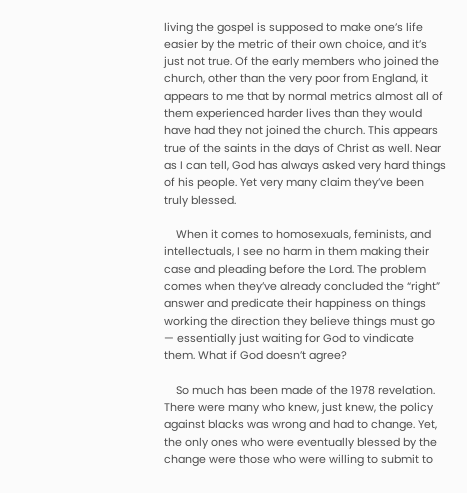living the gospel is supposed to make one’s life easier by the metric of their own choice, and it’s just not true. Of the early members who joined the church, other than the very poor from England, it appears to me that by normal metrics almost all of them experienced harder lives than they would have had they not joined the church. This appears true of the saints in the days of Christ as well. Near as I can tell, God has always asked very hard things of his people. Yet very many claim they’ve been truly blessed.

    When it comes to homosexuals, feminists, and intellectuals, I see no harm in them making their case and pleading before the Lord. The problem comes when they’ve already concluded the “right” answer and predicate their happiness on things working the direction they believe things must go — essentially just waiting for God to vindicate them. What if God doesn’t agree?

    So much has been made of the 1978 revelation. There were many who knew, just knew, the policy against blacks was wrong and had to change. Yet, the only ones who were eventually blessed by the change were those who were willing to submit to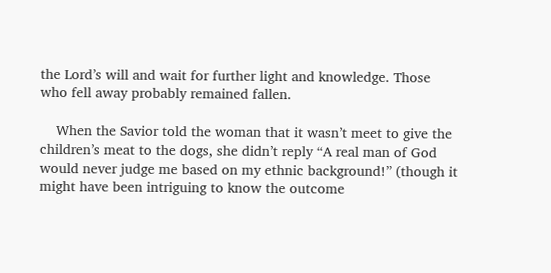the Lord’s will and wait for further light and knowledge. Those who fell away probably remained fallen.

    When the Savior told the woman that it wasn’t meet to give the children’s meat to the dogs, she didn’t reply “A real man of God would never judge me based on my ethnic background!” (though it might have been intriguing to know the outcome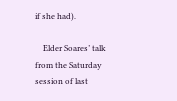if she had).

    Elder Soares’ talk from the Saturday session of last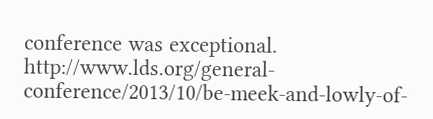conference was exceptional. http://www.lds.org/general-conference/2013/10/be-meek-and-lowly-of-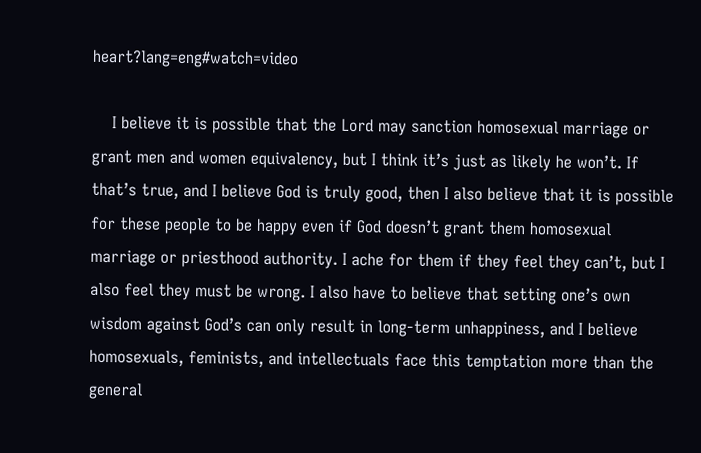heart?lang=eng#watch=video

    I believe it is possible that the Lord may sanction homosexual marriage or grant men and women equivalency, but I think it’s just as likely he won’t. If that’s true, and I believe God is truly good, then I also believe that it is possible for these people to be happy even if God doesn’t grant them homosexual marriage or priesthood authority. I ache for them if they feel they can’t, but I also feel they must be wrong. I also have to believe that setting one’s own wisdom against God’s can only result in long-term unhappiness, and I believe homosexuals, feminists, and intellectuals face this temptation more than the general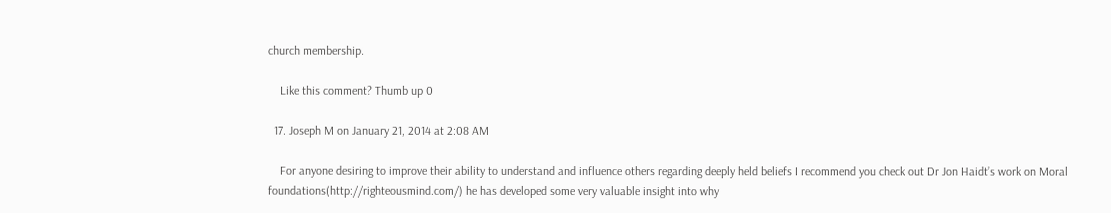church membership.

    Like this comment? Thumb up 0

  17. Joseph M on January 21, 2014 at 2:08 AM

    For anyone desiring to improve their ability to understand and influence others regarding deeply held beliefs I recommend you check out Dr Jon Haidt’s work on Moral foundations(http://righteousmind.com/) he has developed some very valuable insight into why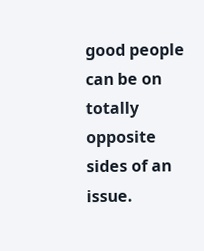good people can be on totally opposite sides of an issue.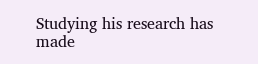Studying his research has made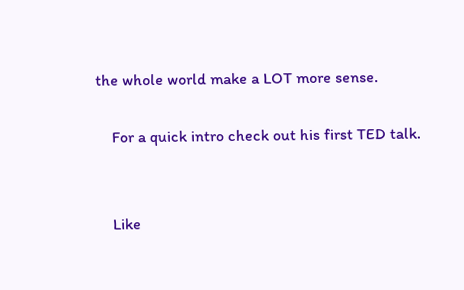the whole world make a LOT more sense.

    For a quick intro check out his first TED talk.


    Like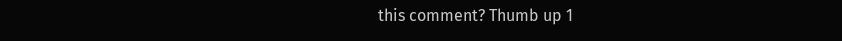this comment? Thumb up 1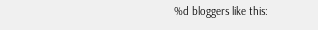%d bloggers like this: